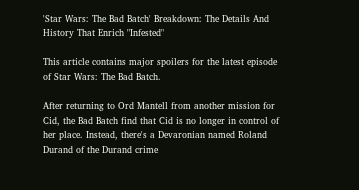'Star Wars: The Bad Batch' Breakdown: The Details And History That Enrich "Infested"

This article contains major spoilers for the latest episode of Star Wars: The Bad Batch.

After returning to Ord Mantell from another mission for Cid, the Bad Batch find that Cid is no longer in control of her place. Instead, there's a Devaronian named Roland Durand of the Durand crime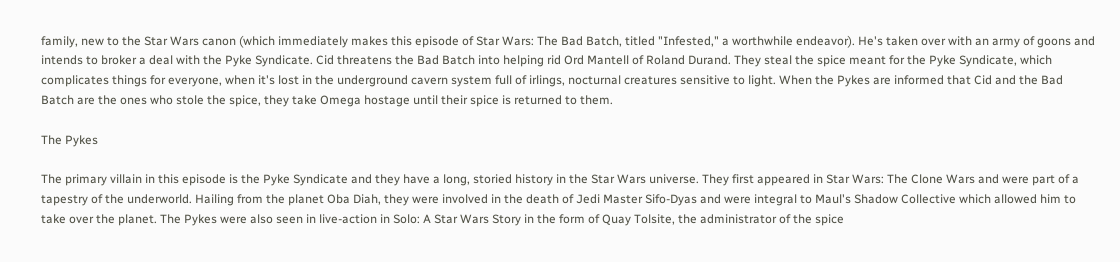family, new to the Star Wars canon (which immediately makes this episode of Star Wars: The Bad Batch, titled "Infested," a worthwhile endeavor). He's taken over with an army of goons and intends to broker a deal with the Pyke Syndicate. Cid threatens the Bad Batch into helping rid Ord Mantell of Roland Durand. They steal the spice meant for the Pyke Syndicate, which complicates things for everyone, when it's lost in the underground cavern system full of irlings, nocturnal creatures sensitive to light. When the Pykes are informed that Cid and the Bad Batch are the ones who stole the spice, they take Omega hostage until their spice is returned to them.

The Pykes

The primary villain in this episode is the Pyke Syndicate and they have a long, storied history in the Star Wars universe. They first appeared in Star Wars: The Clone Wars and were part of a tapestry of the underworld. Hailing from the planet Oba Diah, they were involved in the death of Jedi Master Sifo-Dyas and were integral to Maul's Shadow Collective which allowed him to take over the planet. The Pykes were also seen in live-action in Solo: A Star Wars Story in the form of Quay Tolsite, the administrator of the spice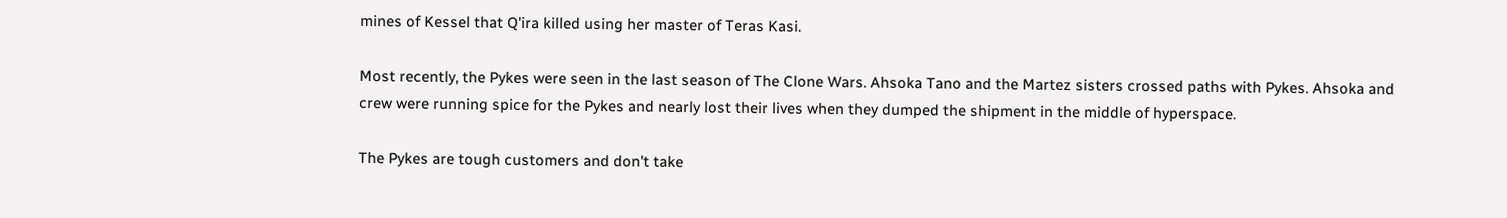mines of Kessel that Q'ira killed using her master of Teras Kasi.

Most recently, the Pykes were seen in the last season of The Clone Wars. Ahsoka Tano and the Martez sisters crossed paths with Pykes. Ahsoka and crew were running spice for the Pykes and nearly lost their lives when they dumped the shipment in the middle of hyperspace.

The Pykes are tough customers and don't take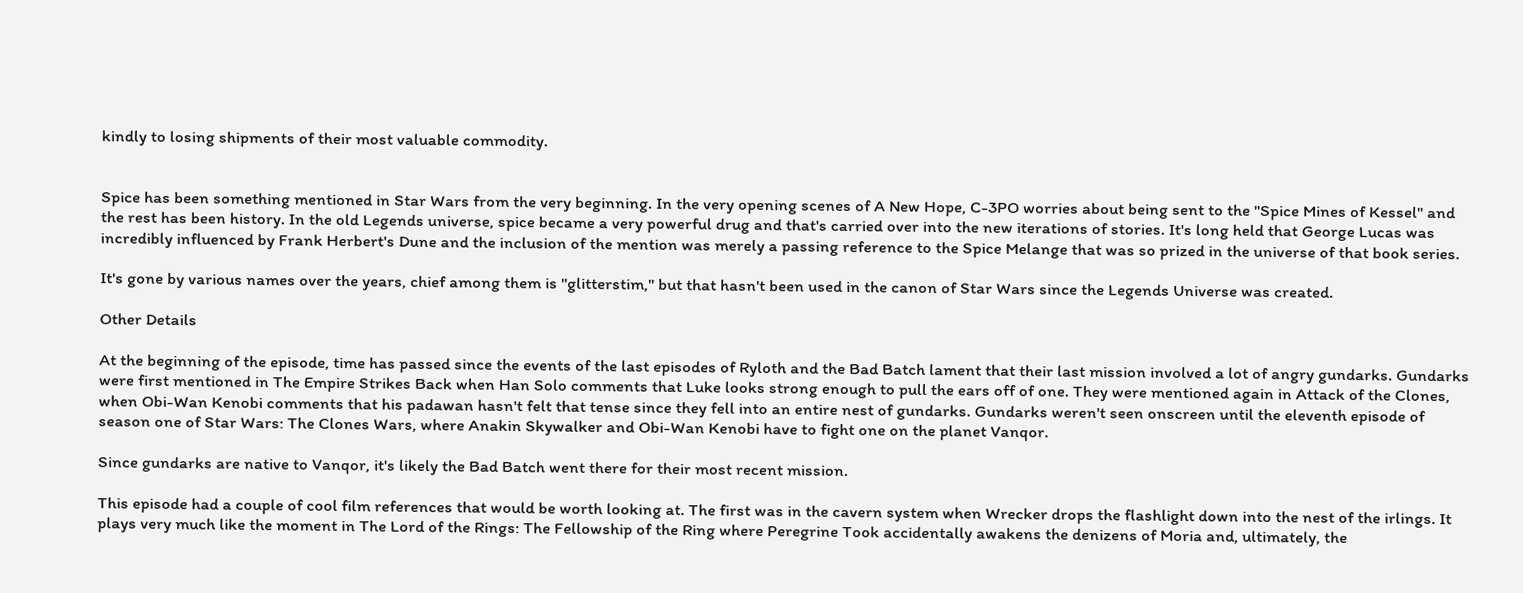kindly to losing shipments of their most valuable commodity.


Spice has been something mentioned in Star Wars from the very beginning. In the very opening scenes of A New Hope, C-3PO worries about being sent to the "Spice Mines of Kessel" and the rest has been history. In the old Legends universe, spice became a very powerful drug and that's carried over into the new iterations of stories. It's long held that George Lucas was incredibly influenced by Frank Herbert's Dune and the inclusion of the mention was merely a passing reference to the Spice Melange that was so prized in the universe of that book series.

It's gone by various names over the years, chief among them is "glitterstim," but that hasn't been used in the canon of Star Wars since the Legends Universe was created.

Other Details

At the beginning of the episode, time has passed since the events of the last episodes of Ryloth and the Bad Batch lament that their last mission involved a lot of angry gundarks. Gundarks were first mentioned in The Empire Strikes Back when Han Solo comments that Luke looks strong enough to pull the ears off of one. They were mentioned again in Attack of the Clones, when Obi-Wan Kenobi comments that his padawan hasn't felt that tense since they fell into an entire nest of gundarks. Gundarks weren't seen onscreen until the eleventh episode of season one of Star Wars: The Clones Wars, where Anakin Skywalker and Obi-Wan Kenobi have to fight one on the planet Vanqor.

Since gundarks are native to Vanqor, it's likely the Bad Batch went there for their most recent mission.

This episode had a couple of cool film references that would be worth looking at. The first was in the cavern system when Wrecker drops the flashlight down into the nest of the irlings. It plays very much like the moment in The Lord of the Rings: The Fellowship of the Ring where Peregrine Took accidentally awakens the denizens of Moria and, ultimately, the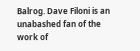Balrog. Dave Filoni is an unabashed fan of the work of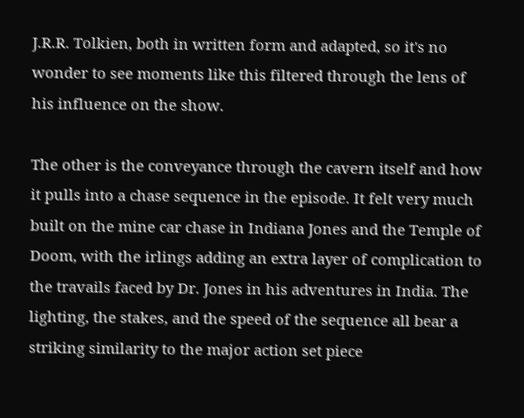J.R.R. Tolkien, both in written form and adapted, so it's no wonder to see moments like this filtered through the lens of his influence on the show.

The other is the conveyance through the cavern itself and how it pulls into a chase sequence in the episode. It felt very much built on the mine car chase in Indiana Jones and the Temple of Doom, with the irlings adding an extra layer of complication to the travails faced by Dr. Jones in his adventures in India. The lighting, the stakes, and the speed of the sequence all bear a striking similarity to the major action set piece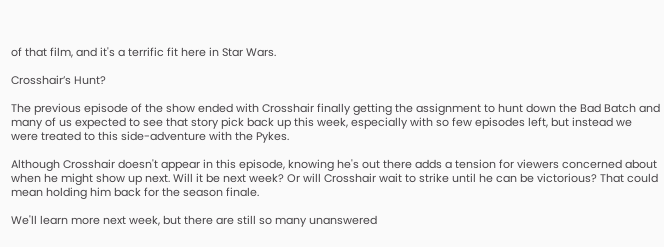of that film, and it's a terrific fit here in Star Wars.

Crosshair’s Hunt?

The previous episode of the show ended with Crosshair finally getting the assignment to hunt down the Bad Batch and many of us expected to see that story pick back up this week, especially with so few episodes left, but instead we were treated to this side-adventure with the Pykes.

Although Crosshair doesn't appear in this episode, knowing he's out there adds a tension for viewers concerned about when he might show up next. Will it be next week? Or will Crosshair wait to strike until he can be victorious? That could mean holding him back for the season finale.

We'll learn more next week, but there are still so many unanswered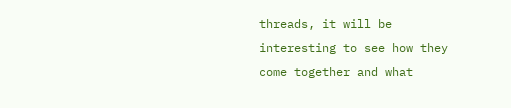threads, it will be interesting to see how they come together and what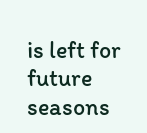is left for future seasons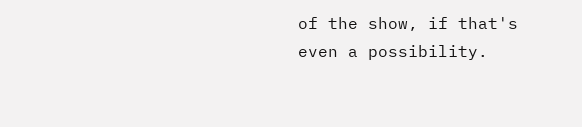of the show, if that's even a possibility.